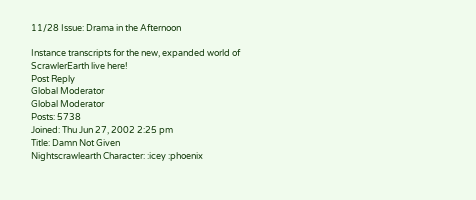11/28 Issue: Drama in the Afternoon

Instance transcripts for the new, expanded world of ScrawlerEarth live here!
Post Reply
Global Moderator
Global Moderator
Posts: 5738
Joined: Thu Jun 27, 2002 2:25 pm
Title: Damn Not Given
Nightscrawlearth Character: :icey :phoenix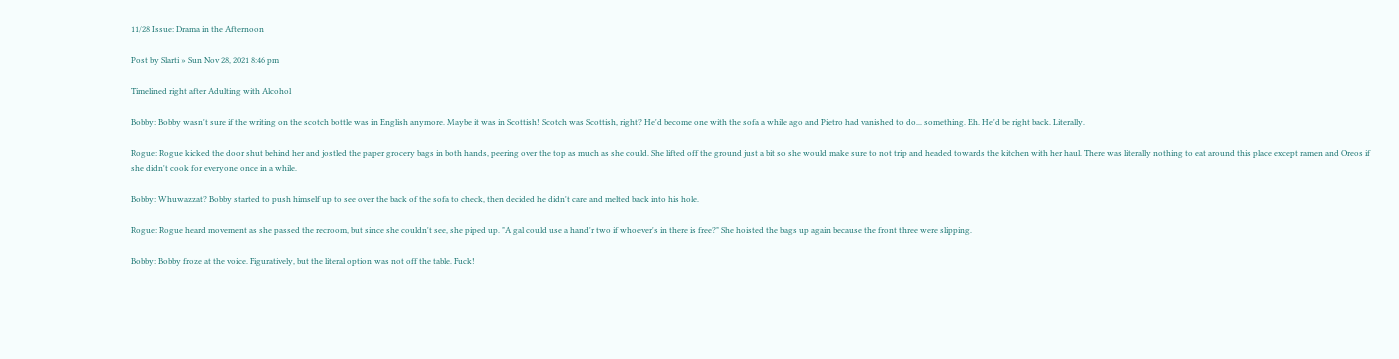11/28 Issue: Drama in the Afternoon

Post by Slarti » Sun Nov 28, 2021 8:46 pm

Timelined right after Adulting with Alcohol

Bobby: Bobby wasn't sure if the writing on the scotch bottle was in English anymore. Maybe it was in Scottish! Scotch was Scottish, right? He'd become one with the sofa a while ago and Pietro had vanished to do... something. Eh. He'd be right back. Literally.

Rogue: Rogue kicked the door shut behind her and jostled the paper grocery bags in both hands, peering over the top as much as she could. She lifted off the ground just a bit so she would make sure to not trip and headed towards the kitchen with her haul. There was literally nothing to eat around this place except ramen and Oreos if she didn't cook for everyone once in a while.

Bobby: Whuwazzat? Bobby started to push himself up to see over the back of the sofa to check, then decided he didn't care and melted back into his hole.

Rogue: Rogue heard movement as she passed the recroom, but since she couldn't see, she piped up. "A gal could use a hand'r two if whoever's in there is free?" She hoisted the bags up again because the front three were slipping.

Bobby: Bobby froze at the voice. Figuratively, but the literal option was not off the table. Fuck!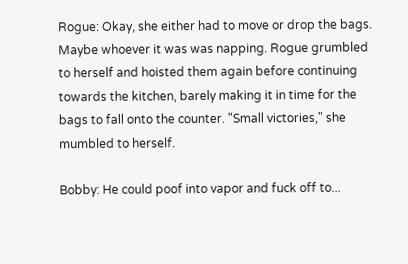Rogue: Okay, she either had to move or drop the bags. Maybe whoever it was was napping. Rogue grumbled to herself and hoisted them again before continuing towards the kitchen, barely making it in time for the bags to fall onto the counter. "Small victories," she mumbled to herself.

Bobby: He could poof into vapor and fuck off to...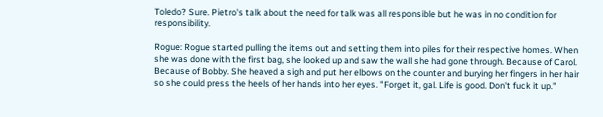Toledo? Sure. Pietro's talk about the need for talk was all responsible but he was in no condition for responsibility.

Rogue: Rogue started pulling the items out and setting them into piles for their respective homes. When she was done with the first bag, she looked up and saw the wall she had gone through. Because of Carol. Because of Bobby. She heaved a sigh and put her elbows on the counter and burying her fingers in her hair so she could press the heels of her hands into her eyes. "Forget it, gal. Life is good. Don't fuck it up."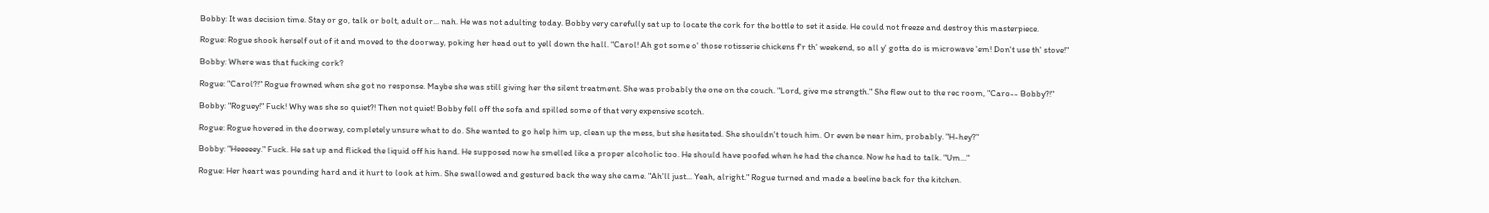Bobby: It was decision time. Stay or go, talk or bolt, adult or... nah. He was not adulting today. Bobby very carefully sat up to locate the cork for the bottle to set it aside. He could not freeze and destroy this masterpiece.

Rogue: Rogue shook herself out of it and moved to the doorway, poking her head out to yell down the hall. "Carol! Ah got some o' those rotisserie chickens f'r th' weekend, so all y' gotta do is microwave 'em! Don't use th' stove!"

Bobby: Where was that fucking cork?

Rogue: "Carol?!" Rogue frowned when she got no response. Maybe she was still giving her the silent treatment. She was probably the one on the couch. "Lord, give me strength." She flew out to the rec room, "Caro-- Bobby?!"

Bobby: "Roguey!" Fuck! Why was she so quiet?! Then not quiet! Bobby fell off the sofa and spilled some of that very expensive scotch.

Rogue: Rogue hovered in the doorway, completely unsure what to do. She wanted to go help him up, clean up the mess, but she hesitated. She shouldn't touch him. Or even be near him, probably. "H-hey?"

Bobby: "Heeeeey." Fuck. He sat up and flicked the liquid off his hand. He supposed now he smelled like a proper alcoholic too. He should have poofed when he had the chance. Now he had to talk. "Um..."

Rogue: Her heart was pounding hard and it hurt to look at him. She swallowed and gestured back the way she came. "Ah'll just... Yeah, alright." Rogue turned and made a beeline back for the kitchen.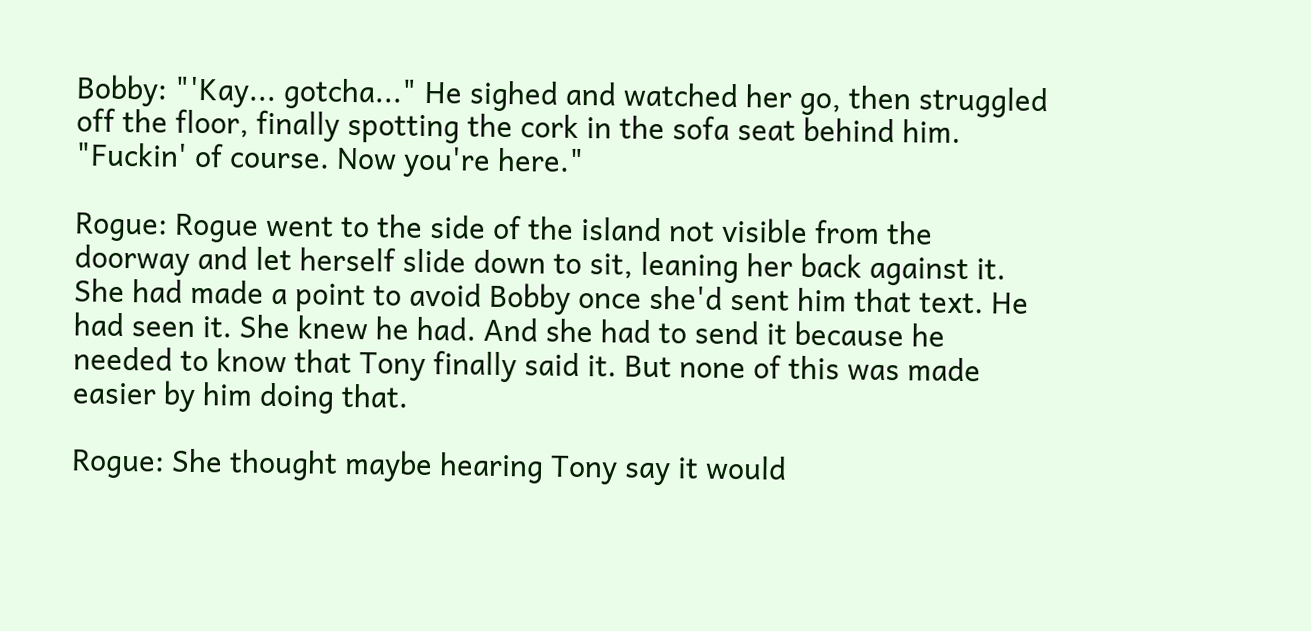Bobby: "'Kay... gotcha..." He sighed and watched her go, then struggled off the floor, finally spotting the cork in the sofa seat behind him. "Fuckin' of course. Now you're here."

Rogue: Rogue went to the side of the island not visible from the doorway and let herself slide down to sit, leaning her back against it. She had made a point to avoid Bobby once she'd sent him that text. He had seen it. She knew he had. And she had to send it because he needed to know that Tony finally said it. But none of this was made easier by him doing that.

Rogue: She thought maybe hearing Tony say it would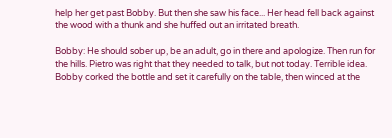help her get past Bobby. But then she saw his face... Her head fell back against the wood with a thunk and she huffed out an irritated breath.

Bobby: He should sober up, be an adult, go in there and apologize. Then run for the hills. Pietro was right that they needed to talk, but not today. Terrible idea. Bobby corked the bottle and set it carefully on the table, then winced at the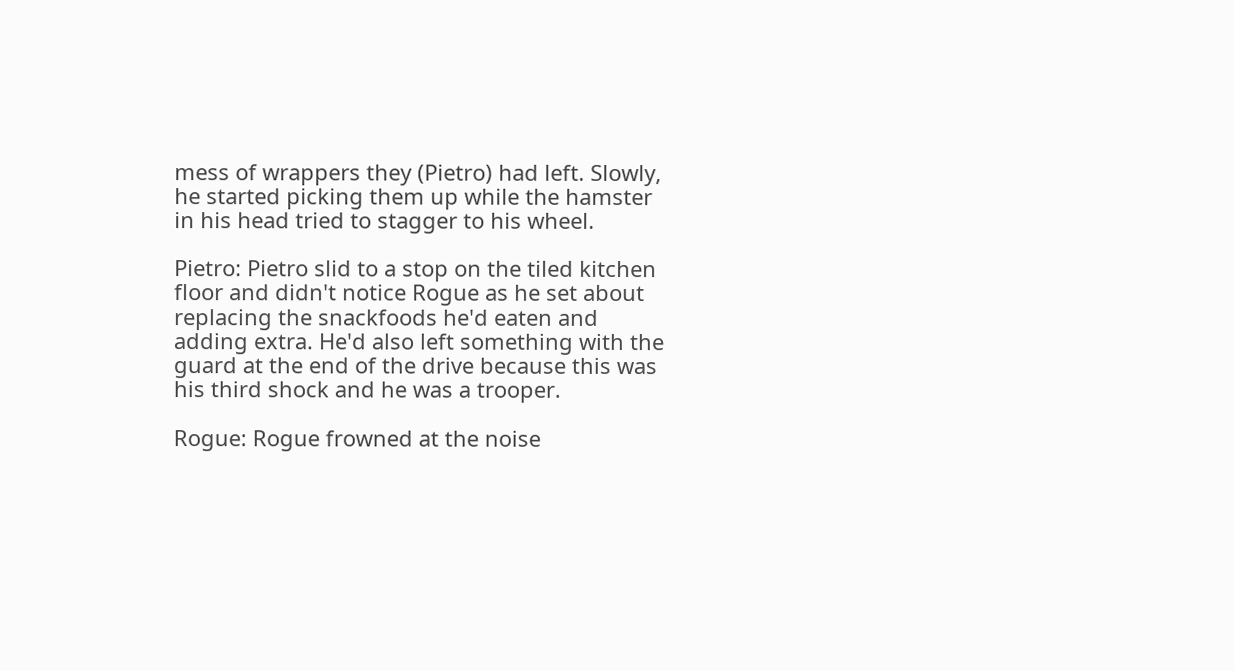mess of wrappers they (Pietro) had left. Slowly, he started picking them up while the hamster in his head tried to stagger to his wheel.

Pietro: Pietro slid to a stop on the tiled kitchen floor and didn't notice Rogue as he set about replacing the snackfoods he'd eaten and adding extra. He'd also left something with the guard at the end of the drive because this was his third shock and he was a trooper.

Rogue: Rogue frowned at the noise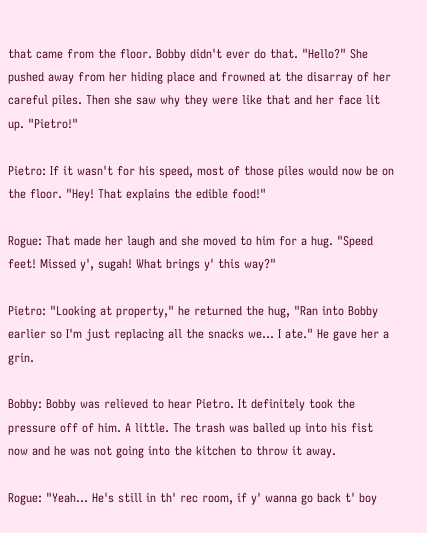that came from the floor. Bobby didn't ever do that. "Hello?" She pushed away from her hiding place and frowned at the disarray of her careful piles. Then she saw why they were like that and her face lit up. "Pietro!"

Pietro: If it wasn't for his speed, most of those piles would now be on the floor. "Hey! That explains the edible food!"

Rogue: That made her laugh and she moved to him for a hug. "Speed feet! Missed y', sugah! What brings y' this way?"

Pietro: "Looking at property," he returned the hug, "Ran into Bobby earlier so I'm just replacing all the snacks we... I ate." He gave her a grin.

Bobby: Bobby was relieved to hear Pietro. It definitely took the pressure off of him. A little. The trash was balled up into his fist now and he was not going into the kitchen to throw it away.

Rogue: "Yeah... He's still in th' rec room, if y' wanna go back t' boy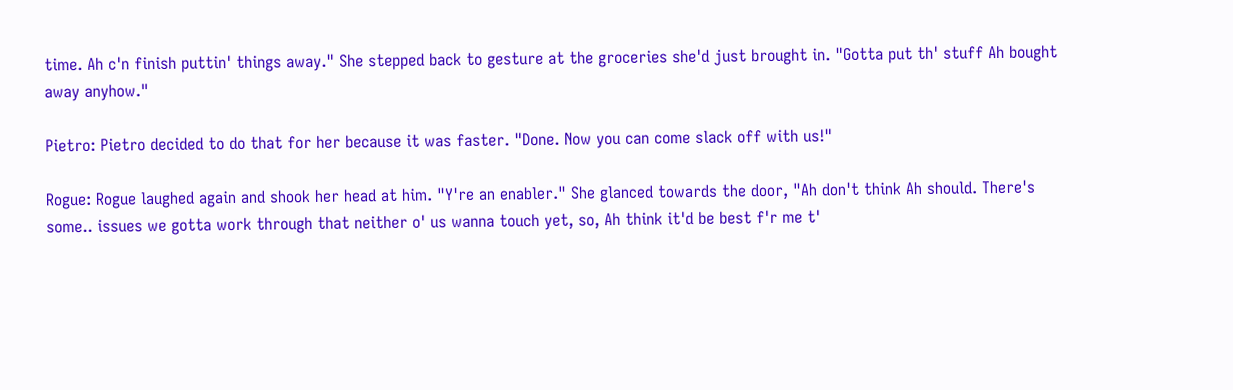time. Ah c'n finish puttin' things away." She stepped back to gesture at the groceries she'd just brought in. "Gotta put th' stuff Ah bought away anyhow."

Pietro: Pietro decided to do that for her because it was faster. "Done. Now you can come slack off with us!"

Rogue: Rogue laughed again and shook her head at him. "Y're an enabler." She glanced towards the door, "Ah don't think Ah should. There's some.. issues we gotta work through that neither o' us wanna touch yet, so, Ah think it'd be best f'r me t'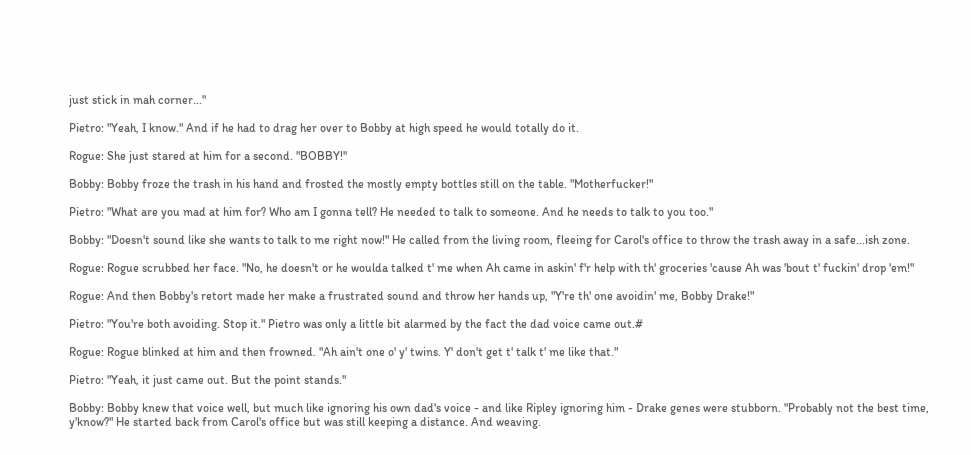just stick in mah corner..."

Pietro: "Yeah, I know." And if he had to drag her over to Bobby at high speed he would totally do it.

Rogue: She just stared at him for a second. "BOBBY!"

Bobby: Bobby froze the trash in his hand and frosted the mostly empty bottles still on the table. "Motherfucker!"

Pietro: "What are you mad at him for? Who am I gonna tell? He needed to talk to someone. And he needs to talk to you too."

Bobby: "Doesn't sound like she wants to talk to me right now!" He called from the living room, fleeing for Carol's office to throw the trash away in a safe...ish zone.

Rogue: Rogue scrubbed her face. "No, he doesn't or he woulda talked t' me when Ah came in askin' f'r help with th' groceries 'cause Ah was 'bout t' fuckin' drop 'em!"

Rogue: And then Bobby's retort made her make a frustrated sound and throw her hands up, "Y're th' one avoidin' me, Bobby Drake!"

Pietro: "You're both avoiding. Stop it." Pietro was only a little bit alarmed by the fact the dad voice came out.#

Rogue: Rogue blinked at him and then frowned. "Ah ain't one o' y' twins. Y' don't get t' talk t' me like that."

Pietro: "Yeah, it just came out. But the point stands."

Bobby: Bobby knew that voice well, but much like ignoring his own dad's voice - and like Ripley ignoring him - Drake genes were stubborn. "Probably not the best time, y'know?" He started back from Carol's office but was still keeping a distance. And weaving.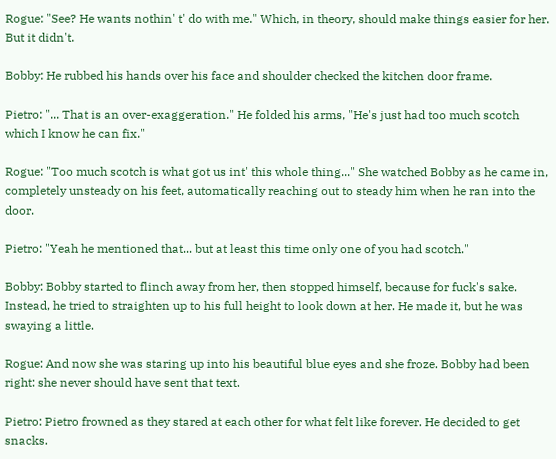Rogue: "See? He wants nothin' t' do with me." Which, in theory, should make things easier for her. But it didn't.

Bobby: He rubbed his hands over his face and shoulder checked the kitchen door frame.

Pietro: "... That is an over-exaggeration." He folded his arms, "He's just had too much scotch which I know he can fix."

Rogue: "Too much scotch is what got us int' this whole thing..." She watched Bobby as he came in, completely unsteady on his feet, automatically reaching out to steady him when he ran into the door.

Pietro: "Yeah he mentioned that... but at least this time only one of you had scotch."

Bobby: Bobby started to flinch away from her, then stopped himself, because for fuck's sake. Instead, he tried to straighten up to his full height to look down at her. He made it, but he was swaying a little.

Rogue: And now she was staring up into his beautiful blue eyes and she froze. Bobby had been right: she never should have sent that text.

Pietro: Pietro frowned as they stared at each other for what felt like forever. He decided to get snacks.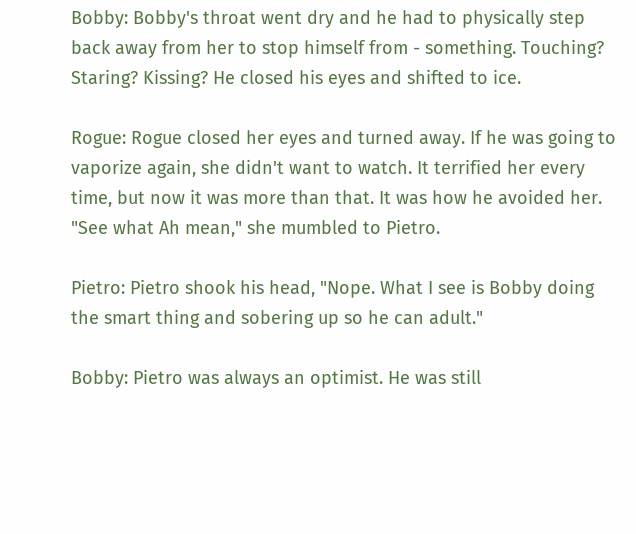Bobby: Bobby's throat went dry and he had to physically step back away from her to stop himself from - something. Touching? Staring? Kissing? He closed his eyes and shifted to ice.

Rogue: Rogue closed her eyes and turned away. If he was going to vaporize again, she didn't want to watch. It terrified her every time, but now it was more than that. It was how he avoided her. "See what Ah mean," she mumbled to Pietro.

Pietro: Pietro shook his head, "Nope. What I see is Bobby doing the smart thing and sobering up so he can adult."

Bobby: Pietro was always an optimist. He was still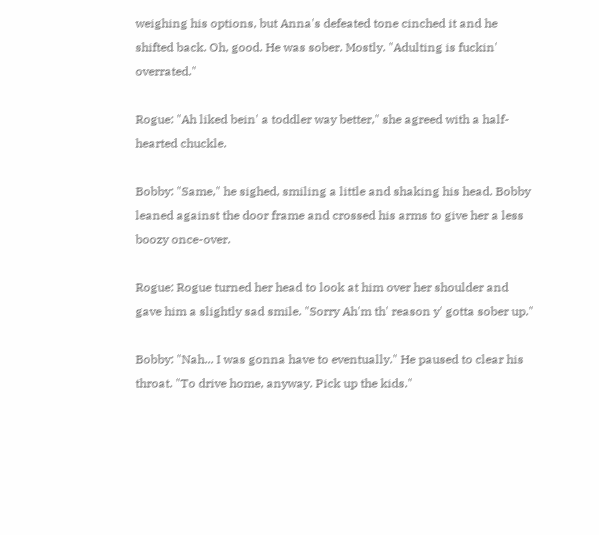weighing his options, but Anna's defeated tone cinched it and he shifted back. Oh, good. He was sober. Mostly. "Adulting is fuckin' overrated."

Rogue: "Ah liked bein' a toddler way better," she agreed with a half-hearted chuckle.

Bobby: "Same," he sighed, smiling a little and shaking his head. Bobby leaned against the door frame and crossed his arms to give her a less boozy once-over.

Rogue: Rogue turned her head to look at him over her shoulder and gave him a slightly sad smile. "Sorry Ah'm th' reason y' gotta sober up."

Bobby: "Nah... I was gonna have to eventually." He paused to clear his throat. "To drive home, anyway. Pick up the kids."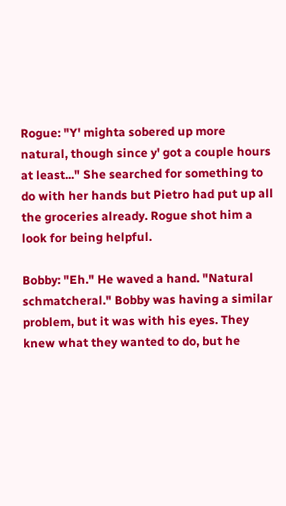Rogue: "Y' mighta sobered up more natural, though since y' got a couple hours at least..." She searched for something to do with her hands but Pietro had put up all the groceries already. Rogue shot him a look for being helpful.

Bobby: "Eh." He waved a hand. "Natural schmatcheral." Bobby was having a similar problem, but it was with his eyes. They knew what they wanted to do, but he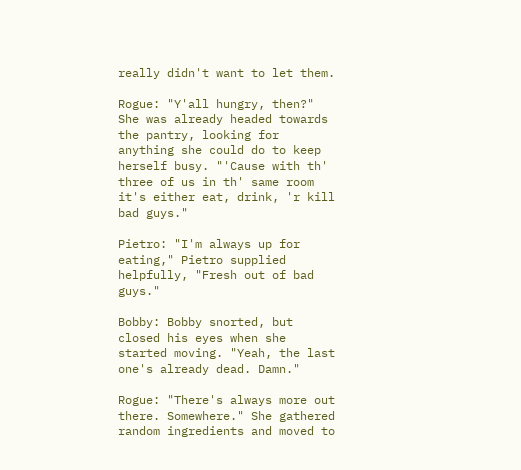really didn't want to let them.

Rogue: "Y'all hungry, then?" She was already headed towards the pantry, looking for anything she could do to keep herself busy. "'Cause with th' three of us in th' same room it's either eat, drink, 'r kill bad guys."

Pietro: "I'm always up for eating," Pietro supplied helpfully, "Fresh out of bad guys."

Bobby: Bobby snorted, but closed his eyes when she started moving. "Yeah, the last one's already dead. Damn."

Rogue: "There's always more out there. Somewhere." She gathered random ingredients and moved to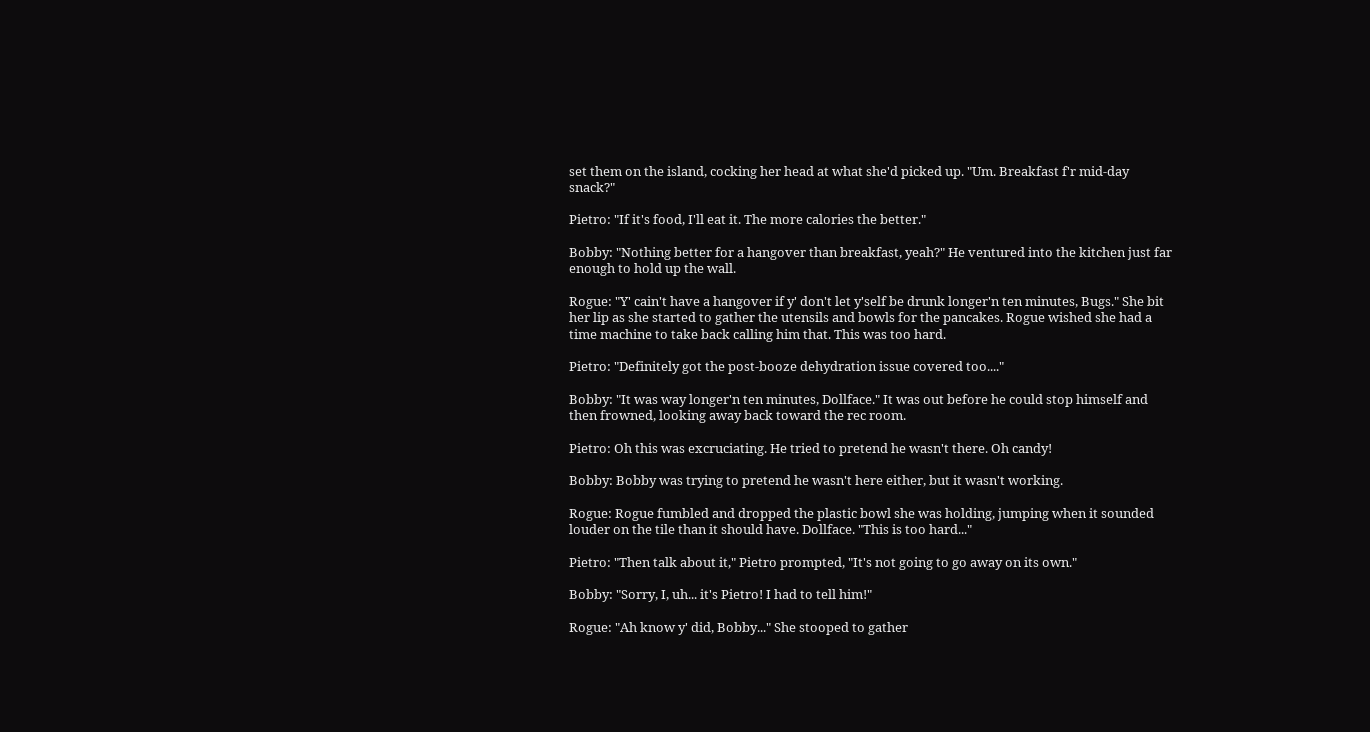set them on the island, cocking her head at what she'd picked up. "Um. Breakfast f'r mid-day snack?"

Pietro: "If it's food, I'll eat it. The more calories the better."

Bobby: "Nothing better for a hangover than breakfast, yeah?" He ventured into the kitchen just far enough to hold up the wall.

Rogue: "Y' cain't have a hangover if y' don't let y'self be drunk longer'n ten minutes, Bugs." She bit her lip as she started to gather the utensils and bowls for the pancakes. Rogue wished she had a time machine to take back calling him that. This was too hard.

Pietro: "Definitely got the post-booze dehydration issue covered too...."

Bobby: "It was way longer'n ten minutes, Dollface." It was out before he could stop himself and then frowned, looking away back toward the rec room.

Pietro: Oh this was excruciating. He tried to pretend he wasn't there. Oh candy!

Bobby: Bobby was trying to pretend he wasn't here either, but it wasn't working.

Rogue: Rogue fumbled and dropped the plastic bowl she was holding, jumping when it sounded louder on the tile than it should have. Dollface. "This is too hard..."

Pietro: "Then talk about it," Pietro prompted, "It's not going to go away on its own."

Bobby: "Sorry, I, uh... it's Pietro! I had to tell him!"

Rogue: "Ah know y' did, Bobby..." She stooped to gather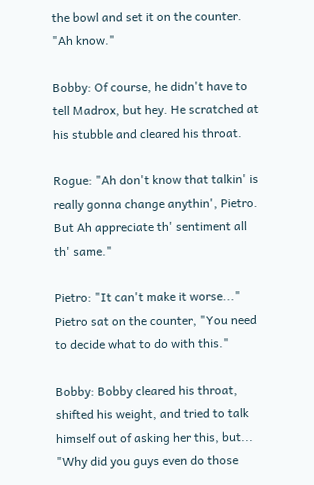the bowl and set it on the counter. "Ah know."

Bobby: Of course, he didn't have to tell Madrox, but hey. He scratched at his stubble and cleared his throat.

Rogue: "Ah don't know that talkin' is really gonna change anythin', Pietro. But Ah appreciate th' sentiment all th' same."

Pietro: "It can't make it worse..." Pietro sat on the counter, "You need to decide what to do with this."

Bobby: Bobby cleared his throat, shifted his weight, and tried to talk himself out of asking her this, but... "Why did you guys even do those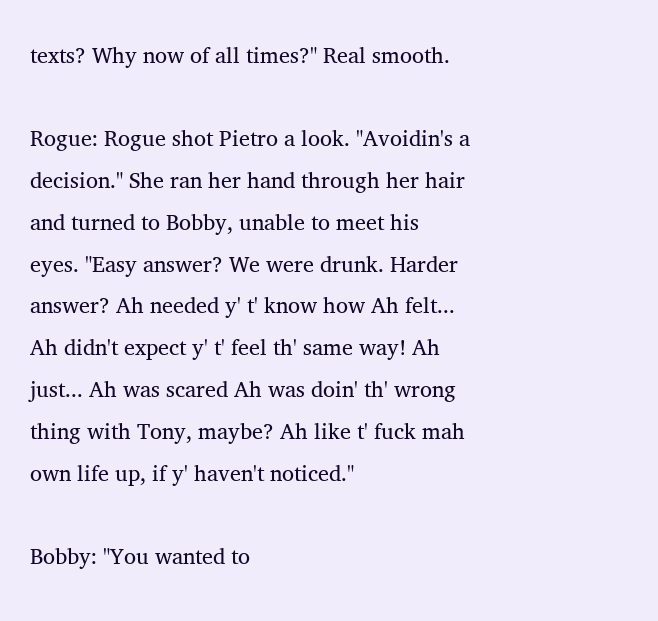texts? Why now of all times?" Real smooth.

Rogue: Rogue shot Pietro a look. "Avoidin's a decision." She ran her hand through her hair and turned to Bobby, unable to meet his eyes. "Easy answer? We were drunk. Harder answer? Ah needed y' t' know how Ah felt... Ah didn't expect y' t' feel th' same way! Ah just... Ah was scared Ah was doin' th' wrong thing with Tony, maybe? Ah like t' fuck mah own life up, if y' haven't noticed."

Bobby: "You wanted to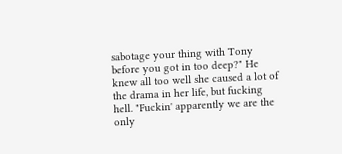sabotage your thing with Tony before you got in too deep?" He knew all too well she caused a lot of the drama in her life, but fucking hell. "Fuckin' apparently we are the only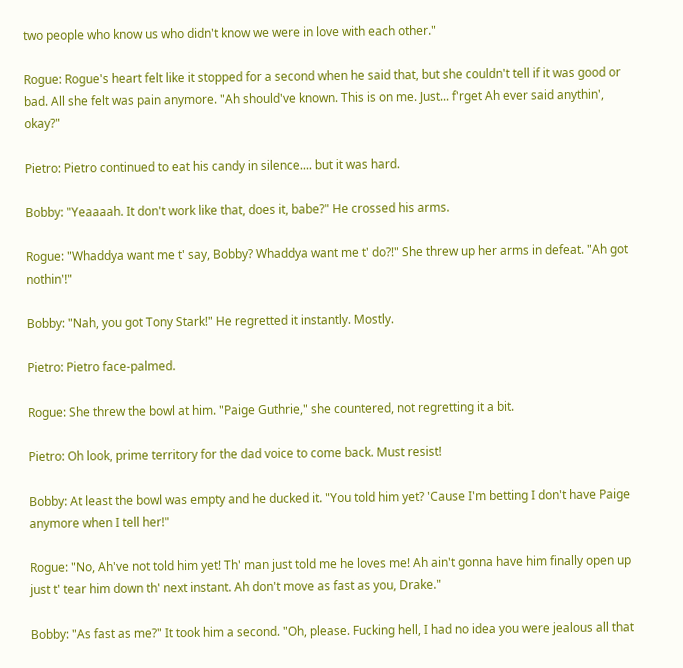two people who know us who didn't know we were in love with each other."

Rogue: Rogue's heart felt like it stopped for a second when he said that, but she couldn't tell if it was good or bad. All she felt was pain anymore. "Ah should've known. This is on me. Just... f'rget Ah ever said anythin', okay?"

Pietro: Pietro continued to eat his candy in silence.... but it was hard.

Bobby: "Yeaaaah. It don't work like that, does it, babe?" He crossed his arms.

Rogue: "Whaddya want me t' say, Bobby? Whaddya want me t' do?!" She threw up her arms in defeat. "Ah got nothin'!"

Bobby: "Nah, you got Tony Stark!" He regretted it instantly. Mostly.

Pietro: Pietro face-palmed.

Rogue: She threw the bowl at him. "Paige Guthrie," she countered, not regretting it a bit.

Pietro: Oh look, prime territory for the dad voice to come back. Must resist!

Bobby: At least the bowl was empty and he ducked it. "You told him yet? 'Cause I'm betting I don't have Paige anymore when I tell her!"

Rogue: "No, Ah've not told him yet! Th' man just told me he loves me! Ah ain't gonna have him finally open up just t' tear him down th' next instant. Ah don't move as fast as you, Drake."

Bobby: "As fast as me?" It took him a second. "Oh, please. Fucking hell, I had no idea you were jealous all that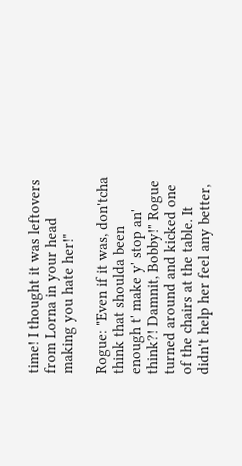time! I thought it was leftovers from Lorna in your head making you hate her!"

Rogue: "Even if it was, don'tcha think that shoulda been enough t' make y' stop an' think?! Damnit, Bobby!" Rogue turned around and kicked one of the chairs at the table. It didn't help her feel any better,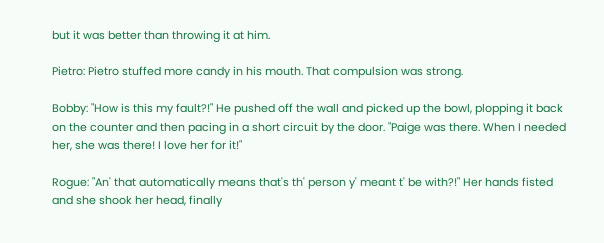but it was better than throwing it at him.

Pietro: Pietro stuffed more candy in his mouth. That compulsion was strong.

Bobby: "How is this my fault?!" He pushed off the wall and picked up the bowl, plopping it back on the counter and then pacing in a short circuit by the door. "Paige was there. When I needed her, she was there! I love her for it!"

Rogue: "An' that automatically means that's th' person y' meant t' be with?!" Her hands fisted and she shook her head, finally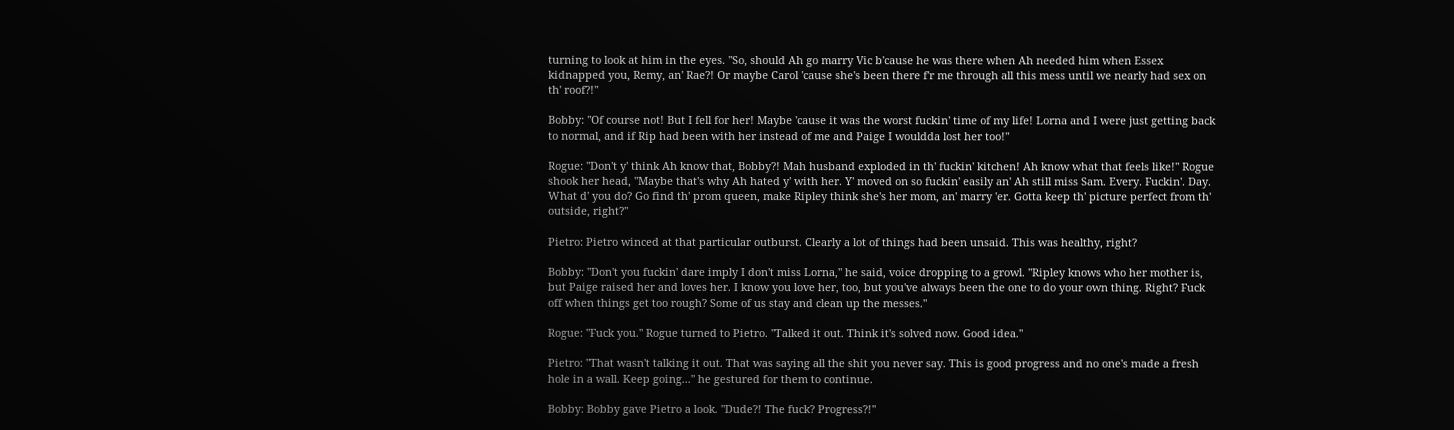turning to look at him in the eyes. "So, should Ah go marry Vic b'cause he was there when Ah needed him when Essex kidnapped you, Remy, an' Rae?! Or maybe Carol 'cause she's been there f'r me through all this mess until we nearly had sex on th' roof?!"

Bobby: "Of course not! But I fell for her! Maybe 'cause it was the worst fuckin' time of my life! Lorna and I were just getting back to normal, and if Rip had been with her instead of me and Paige I wouldda lost her too!"

Rogue: "Don't y' think Ah know that, Bobby?! Mah husband exploded in th' fuckin' kitchen! Ah know what that feels like!" Rogue shook her head, "Maybe that's why Ah hated y' with her. Y' moved on so fuckin' easily an' Ah still miss Sam. Every. Fuckin'. Day. What d' you do? Go find th' prom queen, make Ripley think she's her mom, an' marry 'er. Gotta keep th' picture perfect from th' outside, right?"

Pietro: Pietro winced at that particular outburst. Clearly a lot of things had been unsaid. This was healthy, right?

Bobby: "Don't you fuckin' dare imply I don't miss Lorna," he said, voice dropping to a growl. "Ripley knows who her mother is, but Paige raised her and loves her. I know you love her, too, but you've always been the one to do your own thing. Right? Fuck off when things get too rough? Some of us stay and clean up the messes."

Rogue: "Fuck you." Rogue turned to Pietro. "Talked it out. Think it's solved now. Good idea."

Pietro: "That wasn't talking it out. That was saying all the shit you never say. This is good progress and no one's made a fresh hole in a wall. Keep going..." he gestured for them to continue.

Bobby: Bobby gave Pietro a look. "Dude?! The fuck? Progress?!"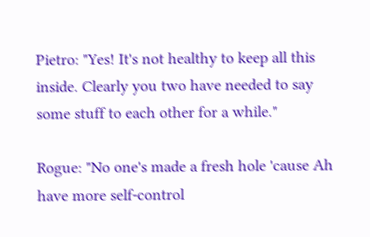Pietro: "Yes! It's not healthy to keep all this inside. Clearly you two have needed to say some stuff to each other for a while."

Rogue: "No one's made a fresh hole 'cause Ah have more self-control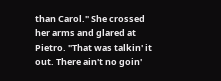than Carol." She crossed her arms and glared at Pietro. "That was talkin' it out. There ain't no goin'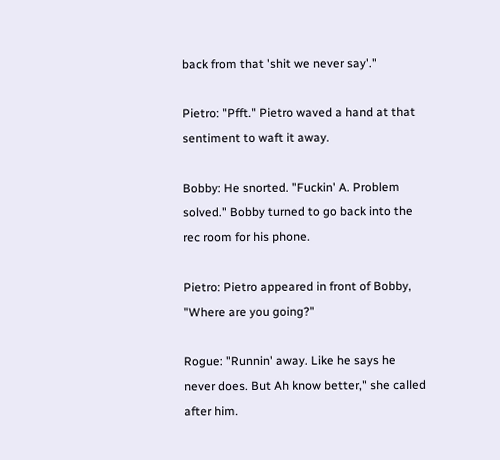back from that 'shit we never say'."

Pietro: "Pfft." Pietro waved a hand at that sentiment to waft it away.

Bobby: He snorted. "Fuckin' A. Problem solved." Bobby turned to go back into the rec room for his phone.

Pietro: Pietro appeared in front of Bobby, "Where are you going?"

Rogue: "Runnin' away. Like he says he never does. But Ah know better," she called after him.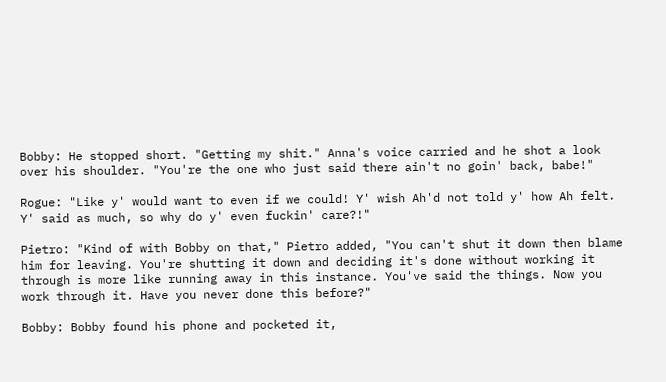Bobby: He stopped short. "Getting my shit." Anna's voice carried and he shot a look over his shoulder. "You're the one who just said there ain't no goin' back, babe!"

Rogue: "Like y' would want to even if we could! Y' wish Ah'd not told y' how Ah felt. Y' said as much, so why do y' even fuckin' care?!"

Pietro: "Kind of with Bobby on that," Pietro added, "You can't shut it down then blame him for leaving. You're shutting it down and deciding it's done without working it through is more like running away in this instance. You've said the things. Now you work through it. Have you never done this before?"

Bobby: Bobby found his phone and pocketed it,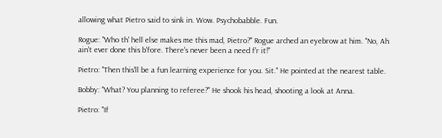allowing what Pietro said to sink in. Wow. Psychobabble. Fun.

Rogue: "Who th' hell else makes me this mad, Pietro?" Rogue arched an eyebrow at him. "No, Ah ain't ever done this b'fore. There's never been a need f'r it!"

Pietro: "Then this'll be a fun learning experience for you. Sit." He pointed at the nearest table.

Bobby: "What? You planning to referee?" He shook his head, shooting a look at Anna.

Pietro: "If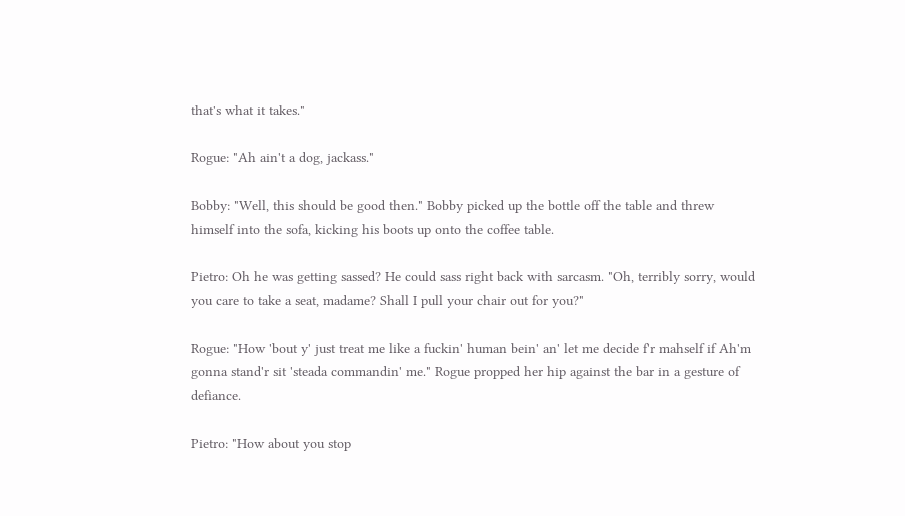that's what it takes."

Rogue: "Ah ain't a dog, jackass."

Bobby: "Well, this should be good then." Bobby picked up the bottle off the table and threw himself into the sofa, kicking his boots up onto the coffee table.

Pietro: Oh he was getting sassed? He could sass right back with sarcasm. "Oh, terribly sorry, would you care to take a seat, madame? Shall I pull your chair out for you?"

Rogue: "How 'bout y' just treat me like a fuckin' human bein' an' let me decide f'r mahself if Ah'm gonna stand'r sit 'steada commandin' me." Rogue propped her hip against the bar in a gesture of defiance.

Pietro: "How about you stop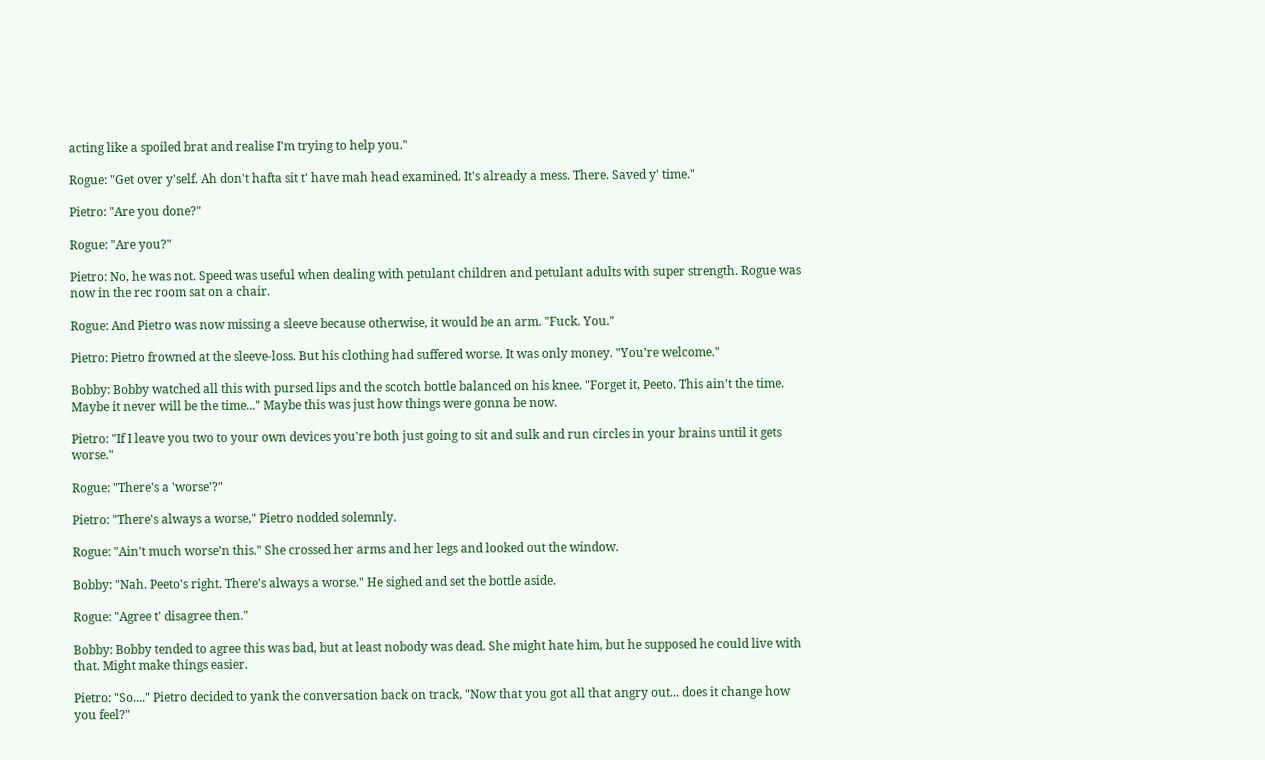acting like a spoiled brat and realise I'm trying to help you."

Rogue: "Get over y'self. Ah don't hafta sit t' have mah head examined. It's already a mess. There. Saved y' time."

Pietro: "Are you done?"

Rogue: "Are you?"

Pietro: No, he was not. Speed was useful when dealing with petulant children and petulant adults with super strength. Rogue was now in the rec room sat on a chair.

Rogue: And Pietro was now missing a sleeve because otherwise, it would be an arm. "Fuck. You."

Pietro: Pietro frowned at the sleeve-loss. But his clothing had suffered worse. It was only money. "You're welcome."

Bobby: Bobby watched all this with pursed lips and the scotch bottle balanced on his knee. "Forget it, Peeto. This ain't the time. Maybe it never will be the time..." Maybe this was just how things were gonna be now.

Pietro: "If I leave you two to your own devices you're both just going to sit and sulk and run circles in your brains until it gets worse."

Rogue: "There's a 'worse'?"

Pietro: "There's always a worse," Pietro nodded solemnly.

Rogue: "Ain't much worse'n this." She crossed her arms and her legs and looked out the window.

Bobby: "Nah. Peeto's right. There's always a worse." He sighed and set the bottle aside.

Rogue: "Agree t' disagree then."

Bobby: Bobby tended to agree this was bad, but at least nobody was dead. She might hate him, but he supposed he could live with that. Might make things easier.

Pietro: "So...." Pietro decided to yank the conversation back on track, "Now that you got all that angry out... does it change how you feel?"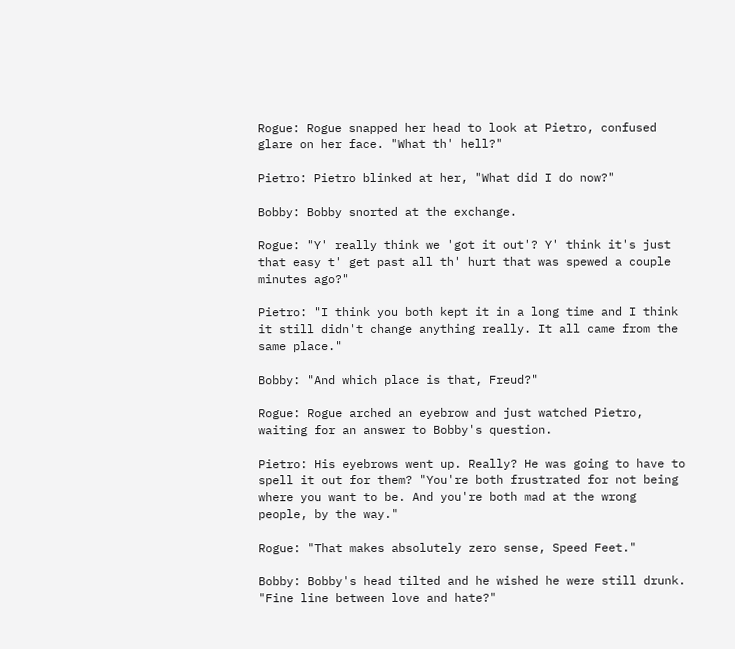Rogue: Rogue snapped her head to look at Pietro, confused glare on her face. "What th' hell?"

Pietro: Pietro blinked at her, "What did I do now?"

Bobby: Bobby snorted at the exchange.

Rogue: "Y' really think we 'got it out'? Y' think it's just that easy t' get past all th' hurt that was spewed a couple minutes ago?"

Pietro: "I think you both kept it in a long time and I think it still didn't change anything really. It all came from the same place."

Bobby: "And which place is that, Freud?"

Rogue: Rogue arched an eyebrow and just watched Pietro, waiting for an answer to Bobby's question.

Pietro: His eyebrows went up. Really? He was going to have to spell it out for them? "You're both frustrated for not being where you want to be. And you're both mad at the wrong people, by the way."

Rogue: "That makes absolutely zero sense, Speed Feet."

Bobby: Bobby's head tilted and he wished he were still drunk. "Fine line between love and hate?"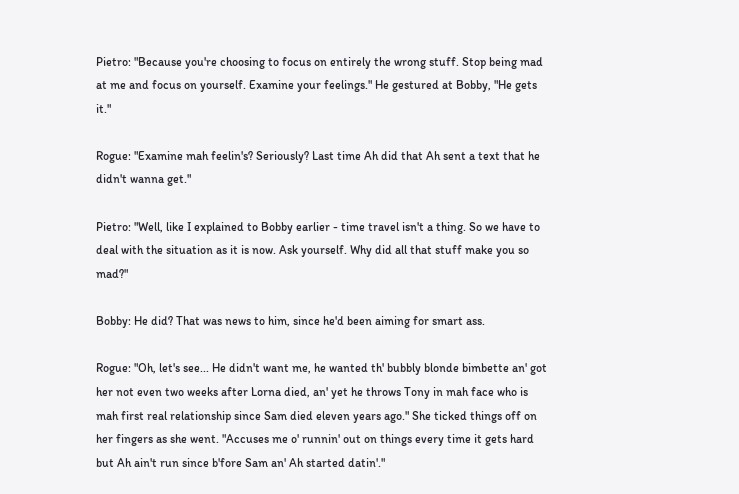Pietro: "Because you're choosing to focus on entirely the wrong stuff. Stop being mad at me and focus on yourself. Examine your feelings." He gestured at Bobby, "He gets it."

Rogue: "Examine mah feelin's? Seriously? Last time Ah did that Ah sent a text that he didn't wanna get."

Pietro: "Well, like I explained to Bobby earlier - time travel isn't a thing. So we have to deal with the situation as it is now. Ask yourself. Why did all that stuff make you so mad?"

Bobby: He did? That was news to him, since he'd been aiming for smart ass.

Rogue: "Oh, let's see... He didn't want me, he wanted th' bubbly blonde bimbette an' got her not even two weeks after Lorna died, an' yet he throws Tony in mah face who is mah first real relationship since Sam died eleven years ago." She ticked things off on her fingers as she went. "Accuses me o' runnin' out on things every time it gets hard but Ah ain't run since b'fore Sam an' Ah started datin'."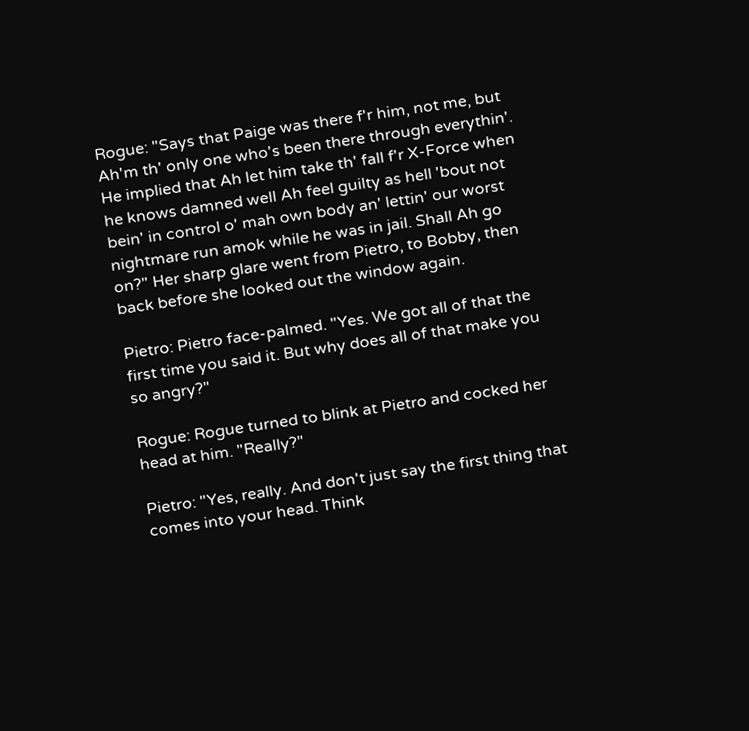Rogue: "Says that Paige was there f'r him, not me, but Ah'm th' only one who's been there through everythin'. He implied that Ah let him take th' fall f'r X-Force when he knows damned well Ah feel guilty as hell 'bout not bein' in control o' mah own body an' lettin' our worst nightmare run amok while he was in jail. Shall Ah go on?" Her sharp glare went from Pietro, to Bobby, then back before she looked out the window again.

Pietro: Pietro face-palmed. "Yes. We got all of that the first time you said it. But why does all of that make you so angry?"

Rogue: Rogue turned to blink at Pietro and cocked her head at him. "Really?"

Pietro: "Yes, really. And don't just say the first thing that comes into your head. Think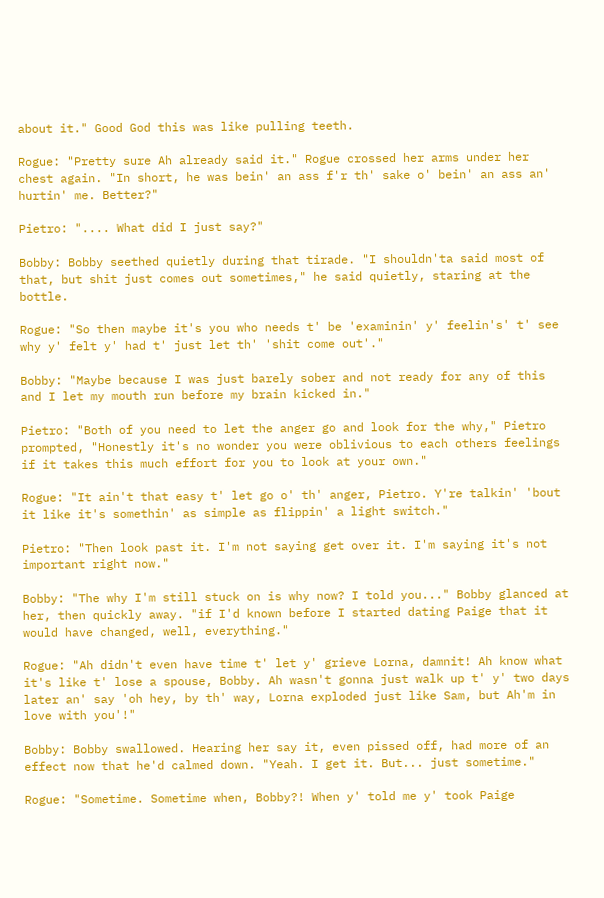about it." Good God this was like pulling teeth.

Rogue: "Pretty sure Ah already said it." Rogue crossed her arms under her chest again. "In short, he was bein' an ass f'r th' sake o' bein' an ass an' hurtin' me. Better?"

Pietro: ".... What did I just say?"

Bobby: Bobby seethed quietly during that tirade. "I shouldn'ta said most of that, but shit just comes out sometimes," he said quietly, staring at the bottle.

Rogue: "So then maybe it's you who needs t' be 'examinin' y' feelin's' t' see why y' felt y' had t' just let th' 'shit come out'."

Bobby: "Maybe because I was just barely sober and not ready for any of this and I let my mouth run before my brain kicked in."

Pietro: "Both of you need to let the anger go and look for the why," Pietro prompted, "Honestly it's no wonder you were oblivious to each others feelings if it takes this much effort for you to look at your own."

Rogue: "It ain't that easy t' let go o' th' anger, Pietro. Y're talkin' 'bout it like it's somethin' as simple as flippin' a light switch."

Pietro: "Then look past it. I'm not saying get over it. I'm saying it's not important right now."

Bobby: "The why I'm still stuck on is why now? I told you..." Bobby glanced at her, then quickly away. "if I'd known before I started dating Paige that it would have changed, well, everything."

Rogue: "Ah didn't even have time t' let y' grieve Lorna, damnit! Ah know what it's like t' lose a spouse, Bobby. Ah wasn't gonna just walk up t' y' two days later an' say 'oh hey, by th' way, Lorna exploded just like Sam, but Ah'm in love with you'!"

Bobby: Bobby swallowed. Hearing her say it, even pissed off, had more of an effect now that he'd calmed down. "Yeah. I get it. But... just sometime."

Rogue: "Sometime. Sometime when, Bobby?! When y' told me y' took Paige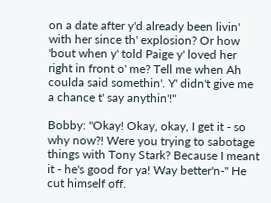on a date after y'd already been livin' with her since th' explosion? Or how 'bout when y' told Paige y' loved her right in front o' me? Tell me when Ah coulda said somethin'. Y' didn't give me a chance t' say anythin'!"

Bobby: "Okay! Okay, okay, I get it - so why now?! Were you trying to sabotage things with Tony Stark? Because I meant it - he's good for ya! Way better'n-" He cut himself off.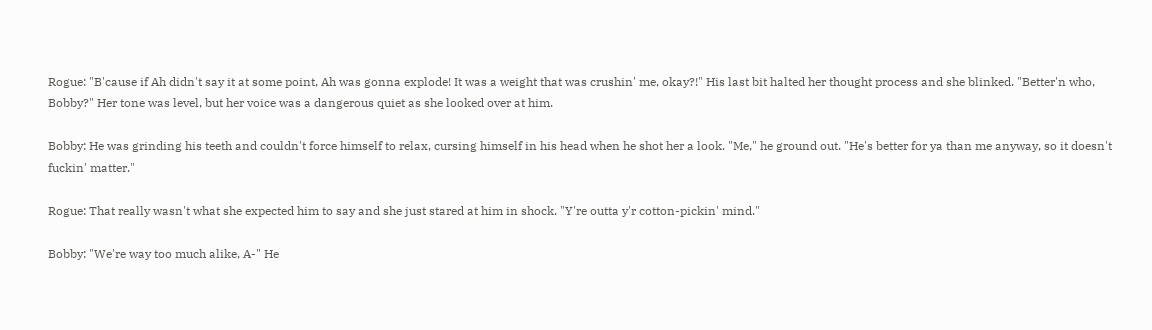Rogue: "B'cause if Ah didn't say it at some point, Ah was gonna explode! It was a weight that was crushin' me, okay?!" His last bit halted her thought process and she blinked. "Better'n who, Bobby?" Her tone was level, but her voice was a dangerous quiet as she looked over at him.

Bobby: He was grinding his teeth and couldn't force himself to relax, cursing himself in his head when he shot her a look. "Me," he ground out. "He's better for ya than me anyway, so it doesn't fuckin' matter."

Rogue: That really wasn't what she expected him to say and she just stared at him in shock. "Y're outta y'r cotton-pickin' mind."

Bobby: "We're way too much alike, A-" He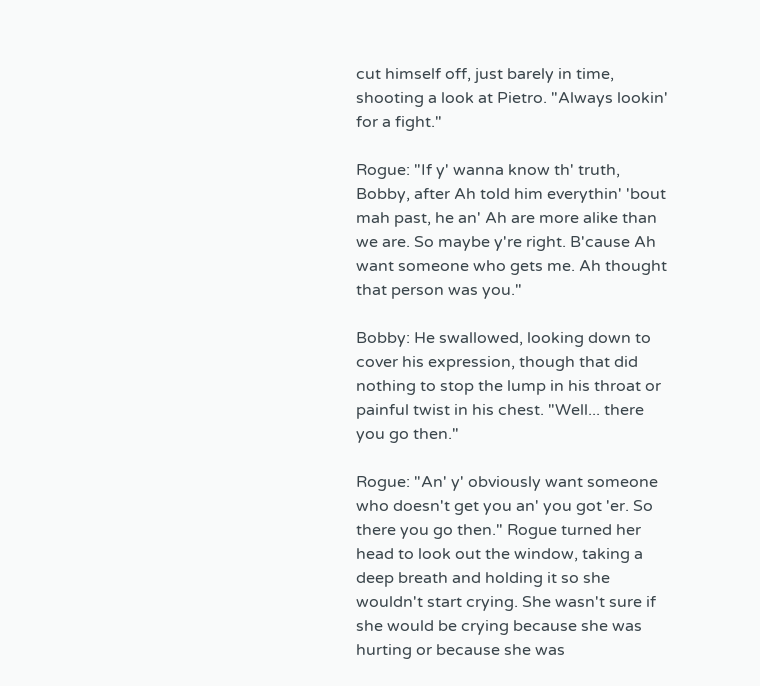cut himself off, just barely in time, shooting a look at Pietro. "Always lookin' for a fight."

Rogue: "If y' wanna know th' truth, Bobby, after Ah told him everythin' 'bout mah past, he an' Ah are more alike than we are. So maybe y're right. B'cause Ah want someone who gets me. Ah thought that person was you."

Bobby: He swallowed, looking down to cover his expression, though that did nothing to stop the lump in his throat or painful twist in his chest. "Well... there you go then."

Rogue: "An' y' obviously want someone who doesn't get you an' you got 'er. So there you go then." Rogue turned her head to look out the window, taking a deep breath and holding it so she wouldn't start crying. She wasn't sure if she would be crying because she was hurting or because she was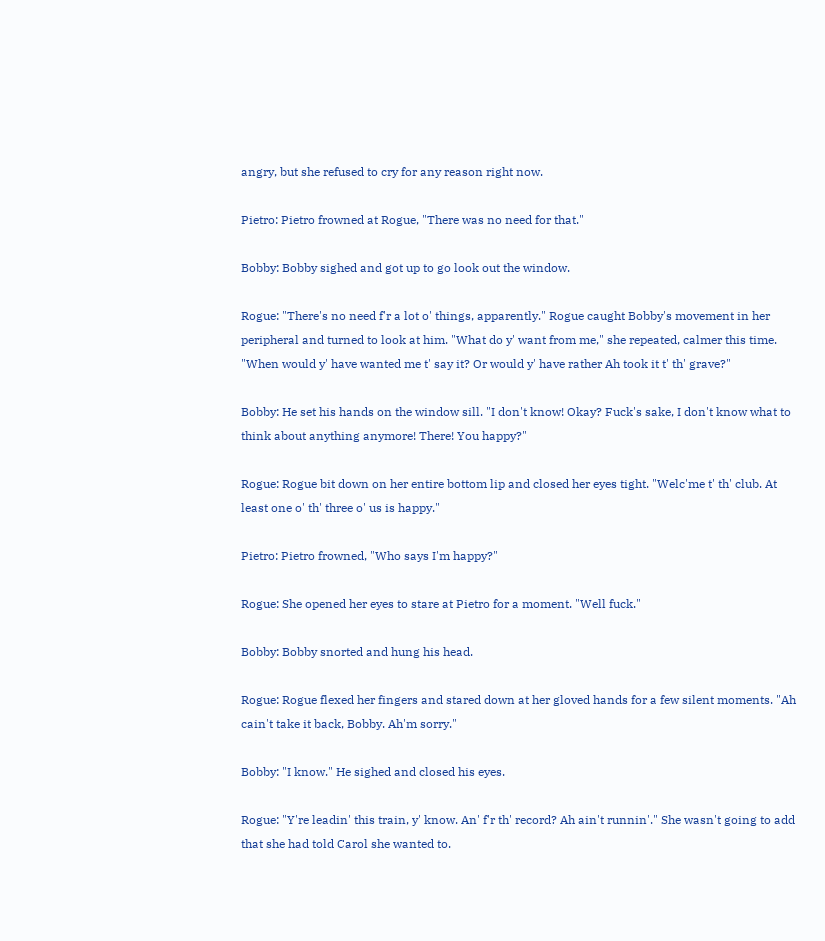angry, but she refused to cry for any reason right now.

Pietro: Pietro frowned at Rogue, "There was no need for that."

Bobby: Bobby sighed and got up to go look out the window.

Rogue: "There's no need f'r a lot o' things, apparently." Rogue caught Bobby's movement in her peripheral and turned to look at him. "What do y' want from me," she repeated, calmer this time. "When would y' have wanted me t' say it? Or would y' have rather Ah took it t' th' grave?"

Bobby: He set his hands on the window sill. "I don't know! Okay? Fuck's sake, I don't know what to think about anything anymore! There! You happy?"

Rogue: Rogue bit down on her entire bottom lip and closed her eyes tight. "Welc'me t' th' club. At least one o' th' three o' us is happy."

Pietro: Pietro frowned, "Who says I'm happy?"

Rogue: She opened her eyes to stare at Pietro for a moment. "Well fuck."

Bobby: Bobby snorted and hung his head.

Rogue: Rogue flexed her fingers and stared down at her gloved hands for a few silent moments. "Ah cain't take it back, Bobby. Ah'm sorry."

Bobby: "I know." He sighed and closed his eyes.

Rogue: "Y're leadin' this train, y' know. An' f'r th' record? Ah ain't runnin'." She wasn't going to add that she had told Carol she wanted to.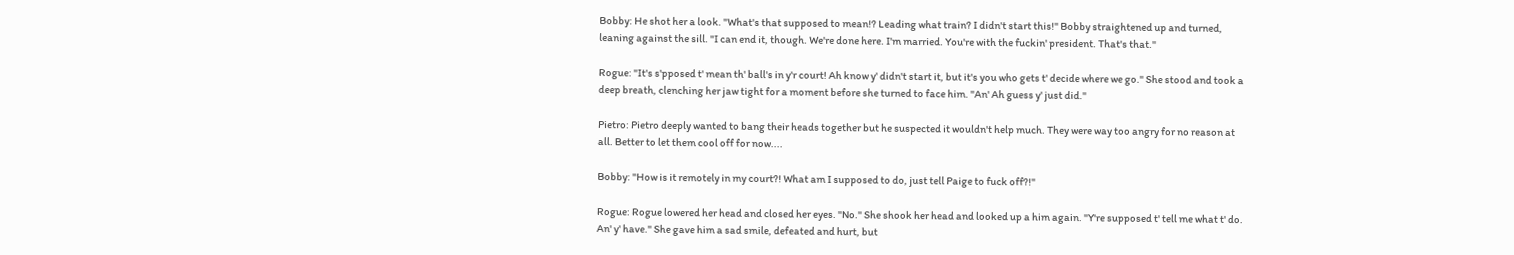Bobby: He shot her a look. "What's that supposed to mean!? Leading what train? I didn't start this!" Bobby straightened up and turned, leaning against the sill. "I can end it, though. We're done here. I'm married. You're with the fuckin' president. That's that."

Rogue: "It's s'pposed t' mean th' ball's in y'r court! Ah know y' didn't start it, but it's you who gets t' decide where we go." She stood and took a deep breath, clenching her jaw tight for a moment before she turned to face him. "An' Ah guess y' just did."

Pietro: Pietro deeply wanted to bang their heads together but he suspected it wouldn't help much. They were way too angry for no reason at all. Better to let them cool off for now....

Bobby: "How is it remotely in my court?! What am I supposed to do, just tell Paige to fuck off?!"

Rogue: Rogue lowered her head and closed her eyes. "No." She shook her head and looked up a him again. "Y're supposed t' tell me what t' do. An' y' have." She gave him a sad smile, defeated and hurt, but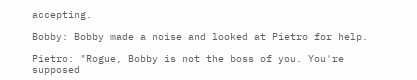accepting.

Bobby: Bobby made a noise and looked at Pietro for help.

Pietro: "Rogue, Bobby is not the boss of you. You're supposed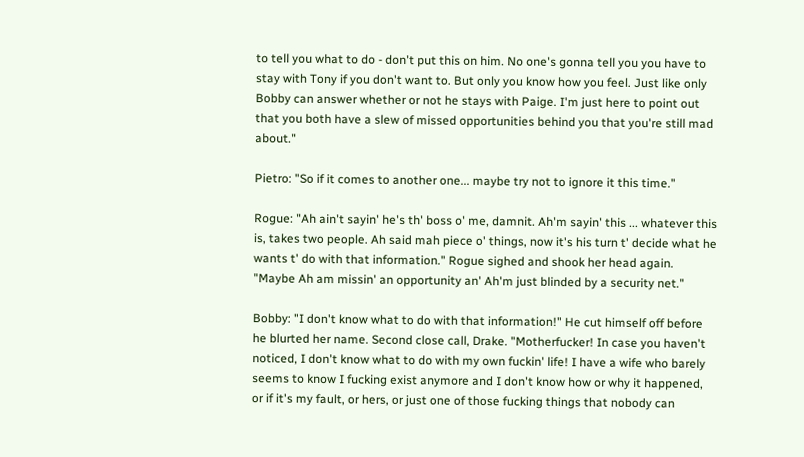to tell you what to do - don't put this on him. No one's gonna tell you you have to stay with Tony if you don't want to. But only you know how you feel. Just like only Bobby can answer whether or not he stays with Paige. I'm just here to point out that you both have a slew of missed opportunities behind you that you're still mad about."

Pietro: "So if it comes to another one... maybe try not to ignore it this time."

Rogue: "Ah ain't sayin' he's th' boss o' me, damnit. Ah'm sayin' this ... whatever this is, takes two people. Ah said mah piece o' things, now it's his turn t' decide what he wants t' do with that information." Rogue sighed and shook her head again. "Maybe Ah am missin' an opportunity an' Ah'm just blinded by a security net."

Bobby: "I don't know what to do with that information!" He cut himself off before he blurted her name. Second close call, Drake. "Motherfucker! In case you haven't noticed, I don't know what to do with my own fuckin' life! I have a wife who barely seems to know I fucking exist anymore and I don't know how or why it happened, or if it's my fault, or hers, or just one of those fucking things that nobody can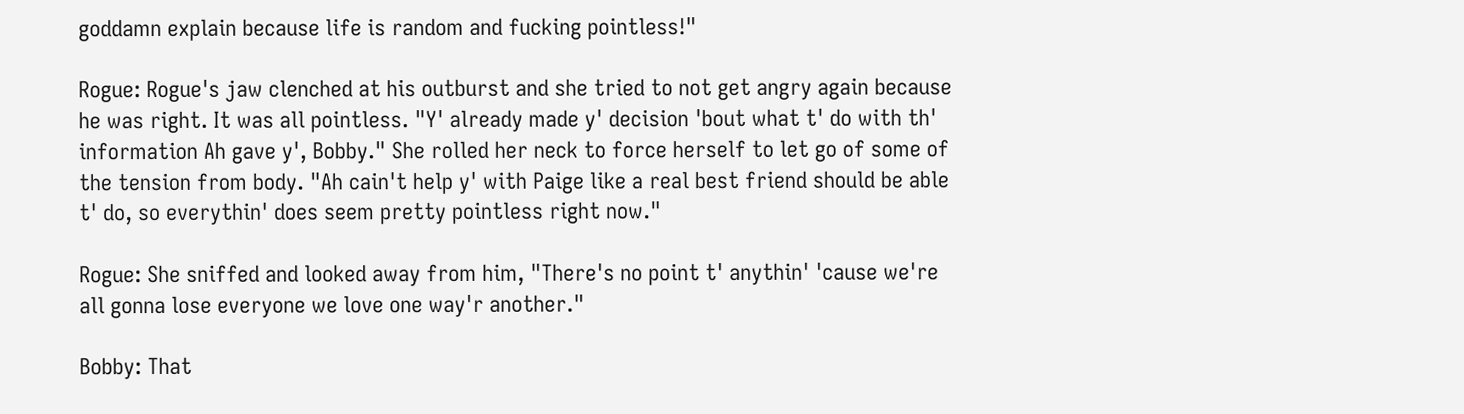goddamn explain because life is random and fucking pointless!"

Rogue: Rogue's jaw clenched at his outburst and she tried to not get angry again because he was right. It was all pointless. "Y' already made y' decision 'bout what t' do with th' information Ah gave y', Bobby." She rolled her neck to force herself to let go of some of the tension from body. "Ah cain't help y' with Paige like a real best friend should be able t' do, so everythin' does seem pretty pointless right now."

Rogue: She sniffed and looked away from him, "There's no point t' anythin' 'cause we're all gonna lose everyone we love one way'r another."

Bobby: That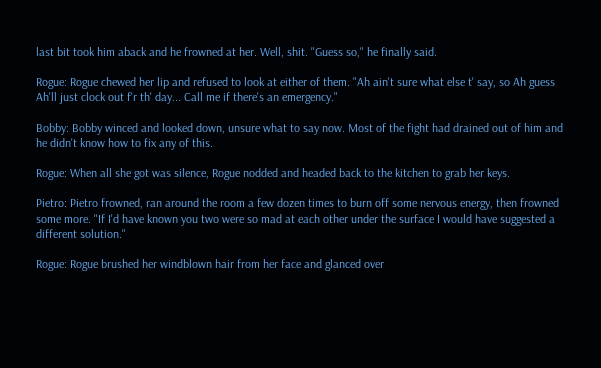last bit took him aback and he frowned at her. Well, shit. "Guess so," he finally said.

Rogue: Rogue chewed her lip and refused to look at either of them. "Ah ain't sure what else t' say, so Ah guess Ah'll just clock out f'r th' day... Call me if there's an emergency."

Bobby: Bobby winced and looked down, unsure what to say now. Most of the fight had drained out of him and he didn't know how to fix any of this.

Rogue: When all she got was silence, Rogue nodded and headed back to the kitchen to grab her keys.

Pietro: Pietro frowned, ran around the room a few dozen times to burn off some nervous energy, then frowned some more. "If I'd have known you two were so mad at each other under the surface I would have suggested a different solution."

Rogue: Rogue brushed her windblown hair from her face and glanced over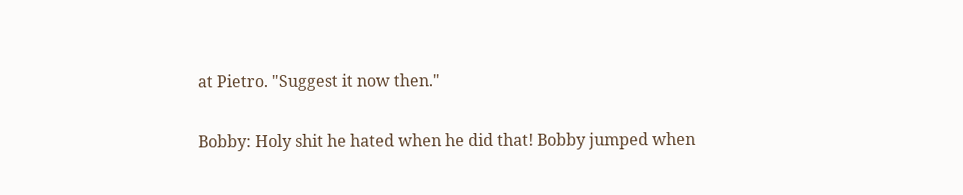at Pietro. "Suggest it now then."

Bobby: Holy shit he hated when he did that! Bobby jumped when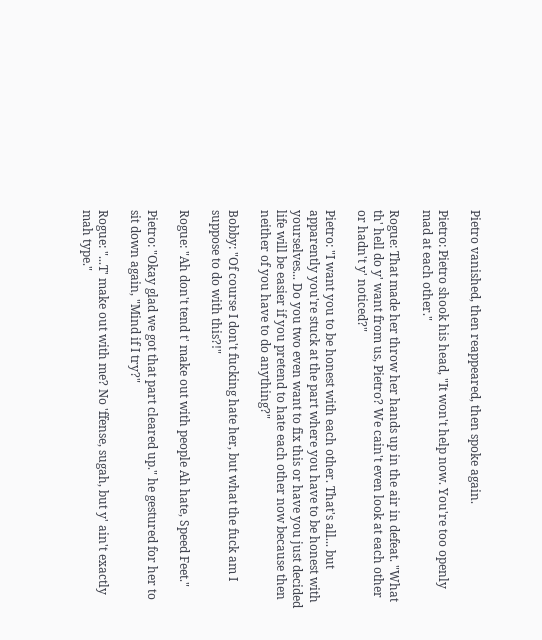Pietro vanished, then reappeared, then spoke again.

Pietro: Pietro shook his head, "It won't help now. You're too openly mad at each other."

Rogue: That made her throw her hands up in the air in defeat. "What th' hell do y' want from us, Pietro? We cain't even look at each other or hadn't y' noticed?"

Pietro: "I want you to be honest with each other. That's all... but apparently you're stuck at the part where you have to be honest with yourselves... Do you two even want to fix this or have you just decided life will be easier if you pretend to hate each other now because then neither of you have to do anything?"

Bobby: "Of course I don't fucking hate her, but what the fuck am I suppose to do with this?!"

Rogue: "Ah don't tend t' make out with people Ah hate, Speed Feet."

Pietro: "Okay glad we got that part cleared up." he gestured for her to sit down again, "Mind if I try?"

Rogue: "...T' make out with me? No 'ffense, sugah, but y' ain't exactly mah type."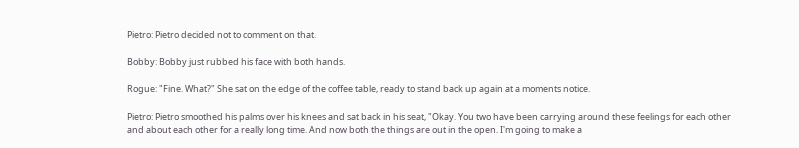Pietro: Pietro decided not to comment on that.

Bobby: Bobby just rubbed his face with both hands.

Rogue: "Fine. What?" She sat on the edge of the coffee table, ready to stand back up again at a moments notice.

Pietro: Pietro smoothed his palms over his knees and sat back in his seat, "Okay. You two have been carrying around these feelings for each other and about each other for a really long time. And now both the things are out in the open. I'm going to make a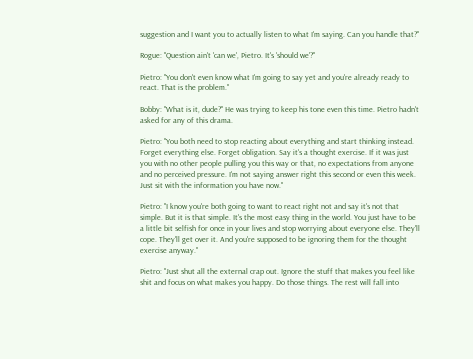suggestion and I want you to actually listen to what I'm saying. Can you handle that?"

Rogue: "Question ain't 'can we', Pietro. It's 'should we'?"

Pietro: "You don't even know what I'm going to say yet and you're already ready to react. That is the problem."

Bobby: "What is it, dude?" He was trying to keep his tone even this time. Pietro hadn't asked for any of this drama.

Pietro: "You both need to stop reacting about everything and start thinking instead. Forget everything else. Forget obligation. Say it's a thought exercise. If it was just you with no other people pulling you this way or that, no expectations from anyone and no perceived pressure. I'm not saying answer right this second or even this week. Just sit with the information you have now."

Pietro: "I know you're both going to want to react right not and say it's not that simple. But it is that simple. It's the most easy thing in the world. You just have to be a little bit selfish for once in your lives and stop worrying about everyone else. They'll cope. They'll get over it. And you're supposed to be ignoring them for the thought exercise anyway."

Pietro: "Just shut all the external crap out. Ignore the stuff that makes you feel like shit and focus on what makes you happy. Do those things. The rest will fall into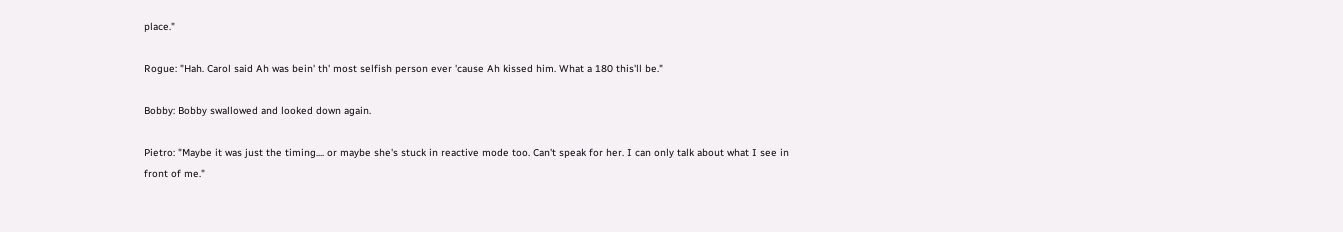place."

Rogue: "Hah. Carol said Ah was bein' th' most selfish person ever 'cause Ah kissed him. What a 180 this'll be."

Bobby: Bobby swallowed and looked down again.

Pietro: "Maybe it was just the timing.... or maybe she's stuck in reactive mode too. Can't speak for her. I can only talk about what I see in front of me."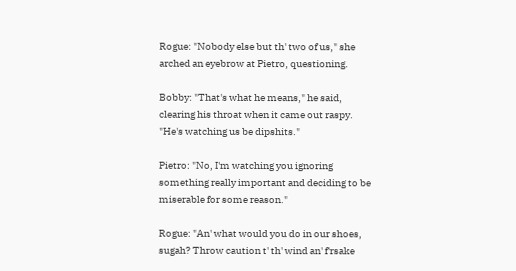Rogue: "Nobody else but th' two of us," she arched an eyebrow at Pietro, questioning.

Bobby: "That's what he means," he said, clearing his throat when it came out raspy. "He's watching us be dipshits."

Pietro: "No, I'm watching you ignoring something really important and deciding to be miserable for some reason."

Rogue: "An' what would you do in our shoes, sugah? Throw caution t' th' wind an' f'rsake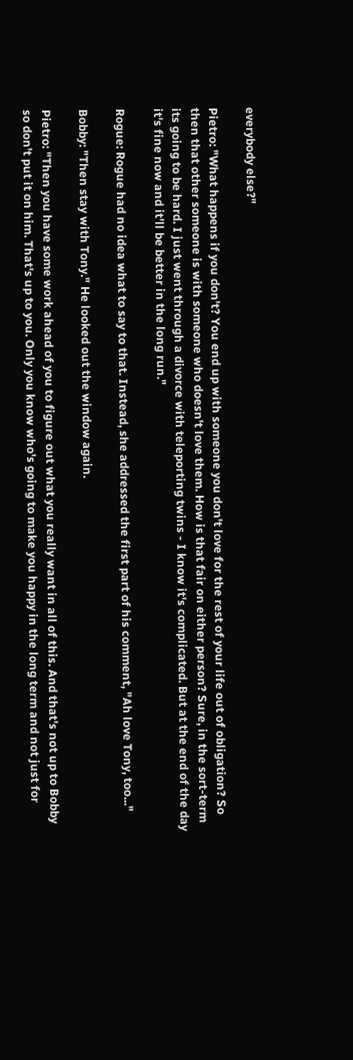everybody else?"

Pietro: "What happens if you don't? You end up with someone you don't love for the rest of your life out of obligation? So then that other someone is with someone who doesn't love them. How is that fair on either person? Sure, in the sort-term its going to be hard. I just went through a divorce with teleporting twins - I know it's complicated. But at the end of the day it's fine now and it'll be better in the long run."

Rogue: Rogue had no idea what to say to that. Instead, she addressed the first part of his comment, "Ah love Tony, too..."

Bobby: "Then stay with Tony." He looked out the window again.

Pietro: "Then you have some work ahead of you to figure out what you really want in all of this. And that's not up to Bobby so don't put it on him. That's up to you. Only you know who's going to make you happy in the long term and not just for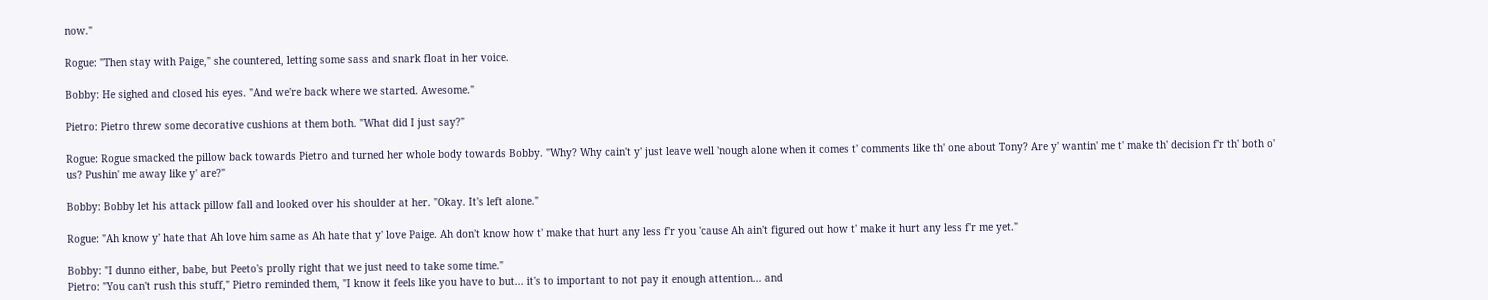now."

Rogue: "Then stay with Paige," she countered, letting some sass and snark float in her voice.

Bobby: He sighed and closed his eyes. "And we're back where we started. Awesome."

Pietro: Pietro threw some decorative cushions at them both. "What did I just say?"

Rogue: Rogue smacked the pillow back towards Pietro and turned her whole body towards Bobby. "Why? Why cain't y' just leave well 'nough alone when it comes t' comments like th' one about Tony? Are y' wantin' me t' make th' decision f'r th' both o' us? Pushin' me away like y' are?"

Bobby: Bobby let his attack pillow fall and looked over his shoulder at her. "Okay. It's left alone."

Rogue: "Ah know y' hate that Ah love him same as Ah hate that y' love Paige. Ah don't know how t' make that hurt any less f'r you 'cause Ah ain't figured out how t' make it hurt any less f'r me yet."

Bobby: "I dunno either, babe, but Peeto's prolly right that we just need to take some time."
Pietro: "You can't rush this stuff," Pietro reminded them, "I know it feels like you have to but... it's to important to not pay it enough attention... and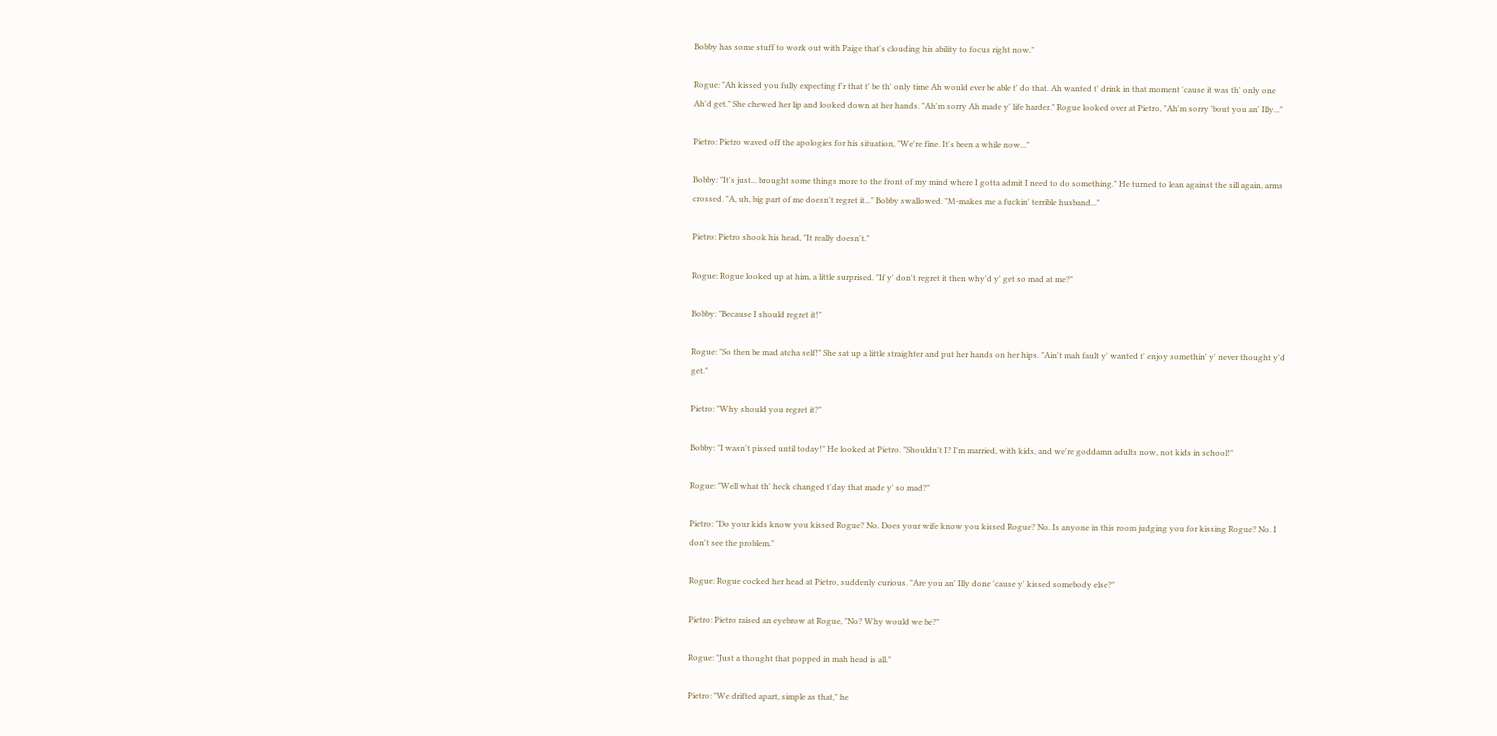Bobby has some stuff to work out with Paige that's clouding his ability to focus right now."

Rogue: "Ah kissed you fully expecting f'r that t' be th' only time Ah would ever be able t' do that. Ah wanted t' drink in that moment 'cause it was th' only one Ah'd get." She chewed her lip and looked down at her hands. "Ah'm sorry Ah made y' life harder." Rogue looked over at Pietro, "Ah'm sorry 'bout you an' Illy..."

Pietro: Pietro waved off the apologies for his situation, "We're fine. It's been a while now..."

Bobby: "It's just... brought some things more to the front of my mind where I gotta admit I need to do something." He turned to lean against the sill again, arms crossed. "A, uh, big part of me doesn't regret it..." Bobby swallowed. "M-makes me a fuckin' terrible husband..."

Pietro: Pietro shook his head, "It really doesn't."

Rogue: Rogue looked up at him, a little surprised. "If y' don't regret it then why'd y' get so mad at me?"

Bobby: "Because I should regret it!"

Rogue: "So then be mad atcha self!" She sat up a little straighter and put her hands on her hips. "Ain't mah fault y' wanted t' enjoy somethin' y' never thought y'd get."

Pietro: "Why should you regret it?"

Bobby: "I wasn't pissed until today!" He looked at Pietro. "Shouldn't I? I'm married, with kids, and we're goddamn adults now, not kids in school!"

Rogue: "Well what th' heck changed t'day that made y' so mad?"

Pietro: "Do your kids know you kissed Rogue? No. Does your wife know you kissed Rogue? No. Is anyone in this room judging you for kissing Rogue? No. I don't see the problem."

Rogue: Rogue cocked her head at Pietro, suddenly curious. "Are you an' Illy done 'cause y' kissed somebody else?"

Pietro: Pietro raised an eyebrow at Rogue, "No? Why would we be?"

Rogue: "Just a thought that popped in mah head is all."

Pietro: "We drifted apart, simple as that," he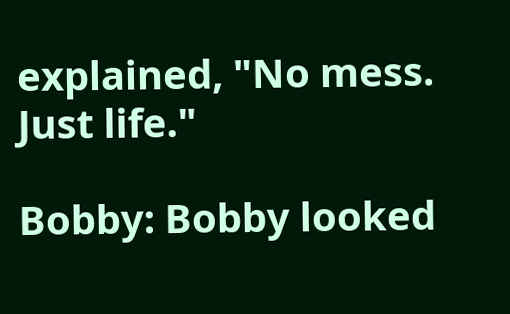explained, "No mess. Just life."

Bobby: Bobby looked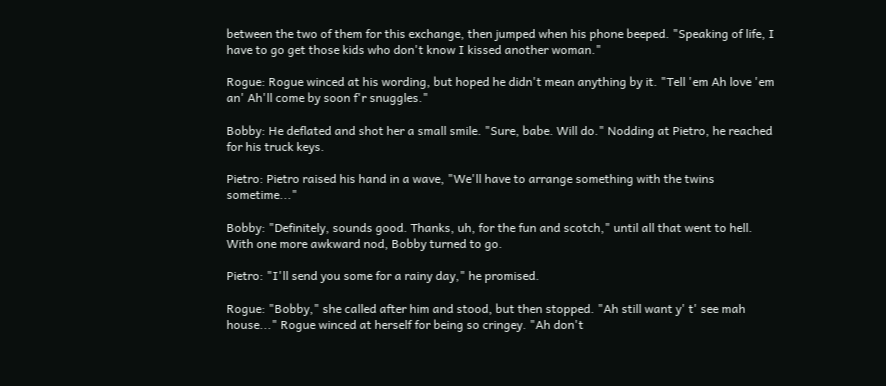between the two of them for this exchange, then jumped when his phone beeped. "Speaking of life, I have to go get those kids who don't know I kissed another woman."

Rogue: Rogue winced at his wording, but hoped he didn't mean anything by it. "Tell 'em Ah love 'em an' Ah'll come by soon f'r snuggles."

Bobby: He deflated and shot her a small smile. "Sure, babe. Will do." Nodding at Pietro, he reached for his truck keys.

Pietro: Pietro raised his hand in a wave, "We'll have to arrange something with the twins sometime..."

Bobby: "Definitely, sounds good. Thanks, uh, for the fun and scotch," until all that went to hell. With one more awkward nod, Bobby turned to go.

Pietro: "I'll send you some for a rainy day," he promised.

Rogue: "Bobby," she called after him and stood, but then stopped. "Ah still want y' t' see mah house..." Rogue winced at herself for being so cringey. "Ah don't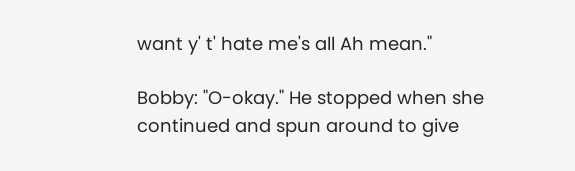want y' t' hate me's all Ah mean."

Bobby: "O-okay." He stopped when she continued and spun around to give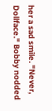her a sad smile. "Never, Dollface." Bobby nodded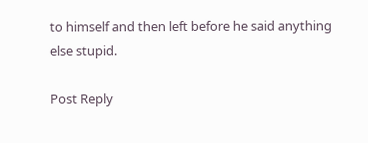to himself and then left before he said anything else stupid.

Post Reply